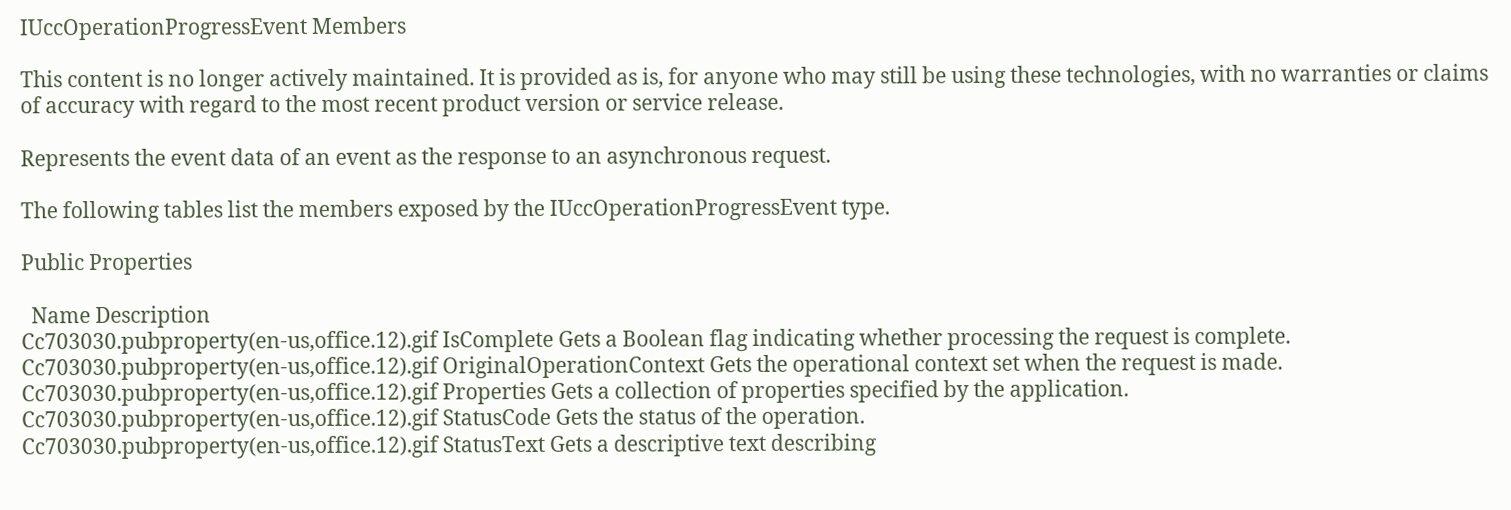IUccOperationProgressEvent Members

This content is no longer actively maintained. It is provided as is, for anyone who may still be using these technologies, with no warranties or claims of accuracy with regard to the most recent product version or service release.

Represents the event data of an event as the response to an asynchronous request.

The following tables list the members exposed by the IUccOperationProgressEvent type.

Public Properties

  Name Description
Cc703030.pubproperty(en-us,office.12).gif IsComplete Gets a Boolean flag indicating whether processing the request is complete.
Cc703030.pubproperty(en-us,office.12).gif OriginalOperationContext Gets the operational context set when the request is made.
Cc703030.pubproperty(en-us,office.12).gif Properties Gets a collection of properties specified by the application.
Cc703030.pubproperty(en-us,office.12).gif StatusCode Gets the status of the operation.
Cc703030.pubproperty(en-us,office.12).gif StatusText Gets a descriptive text describing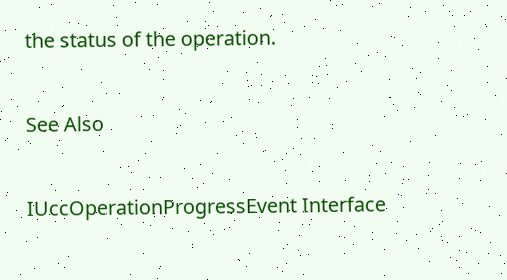the status of the operation.


See Also


IUccOperationProgressEvent Interface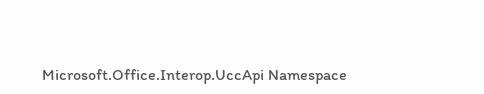Microsoft.Office.Interop.UccApi Namespace